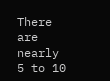There are nearly 5 to 10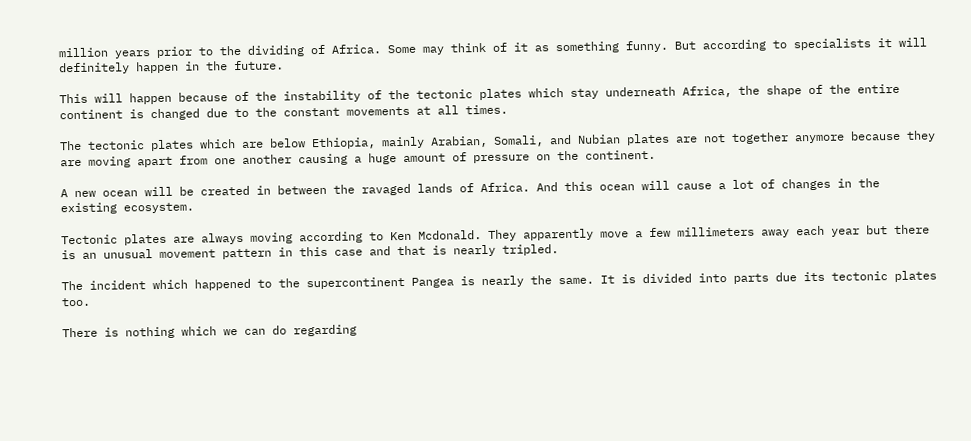million years prior to the dividing of Africa. Some may think of it as something funny. But according to specialists it will definitely happen in the future.

This will happen because of the instability of the tectonic plates which stay underneath Africa, the shape of the entire continent is changed due to the constant movements at all times.

The tectonic plates which are below Ethiopia, mainly Arabian, Somali, and Nubian plates are not together anymore because they are moving apart from one another causing a huge amount of pressure on the continent.

A new ocean will be created in between the ravaged lands of Africa. And this ocean will cause a lot of changes in the existing ecosystem.

Tectonic plates are always moving according to Ken Mcdonald. They apparently move a few millimeters away each year but there is an unusual movement pattern in this case and that is nearly tripled.

The incident which happened to the supercontinent Pangea is nearly the same. It is divided into parts due its tectonic plates too.

There is nothing which we can do regarding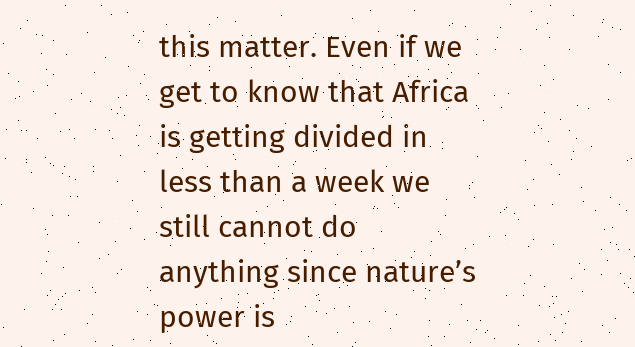this matter. Even if we get to know that Africa is getting divided in less than a week we still cannot do anything since nature’s power is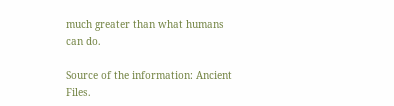much greater than what humans can do.

Source of the information: Ancient Files.